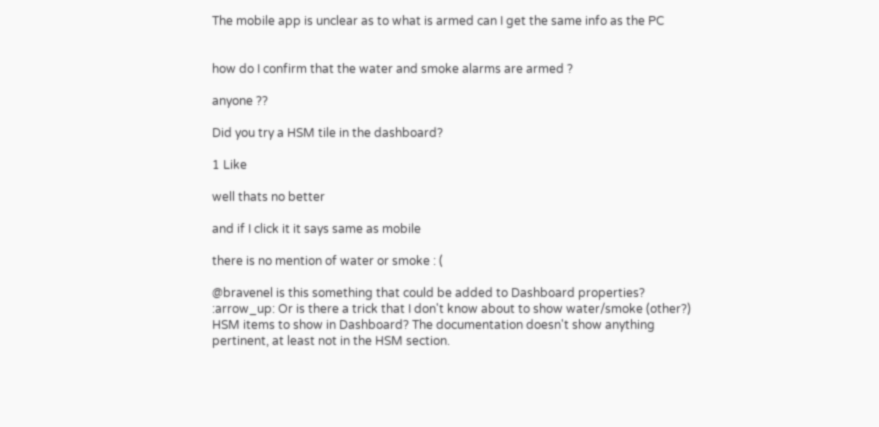The mobile app is unclear as to what is armed can I get the same info as the PC


how do I confirm that the water and smoke alarms are armed ?

anyone ??

Did you try a HSM tile in the dashboard?

1 Like

well thats no better

and if I click it it says same as mobile

there is no mention of water or smoke : (

@bravenel is this something that could be added to Dashboard properties? :arrow_up: Or is there a trick that I don't know about to show water/smoke (other?) HSM items to show in Dashboard? The documentation doesn't show anything pertinent, at least not in the HSM section.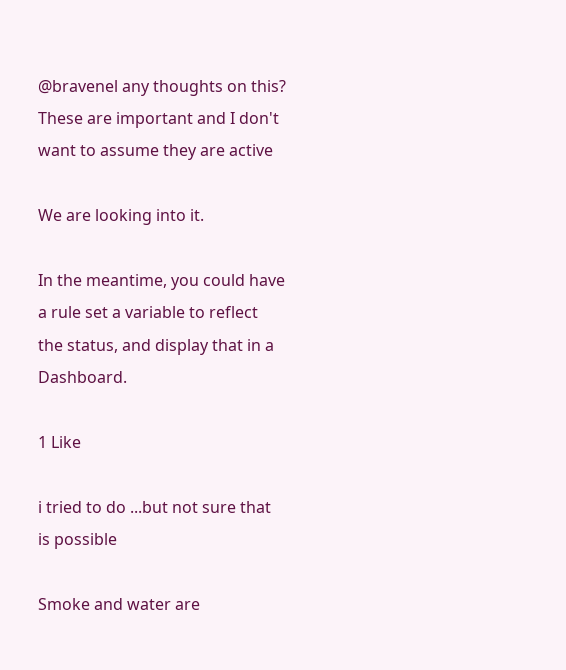@bravenel any thoughts on this? These are important and I don't want to assume they are active

We are looking into it.

In the meantime, you could have a rule set a variable to reflect the status, and display that in a Dashboard.

1 Like

i tried to do ...but not sure that is possible

Smoke and water are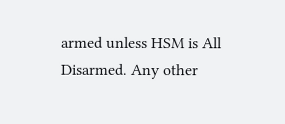armed unless HSM is All Disarmed. Any other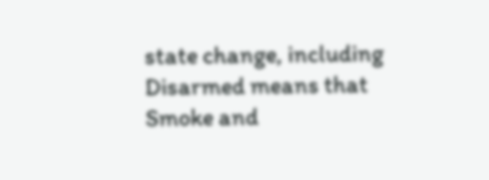state change, including Disarmed means that Smoke and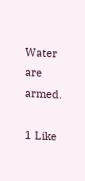Water are armed.

1 Like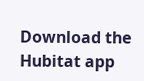Download the Hubitat app